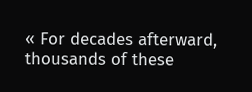« For decades afterward, thousands of these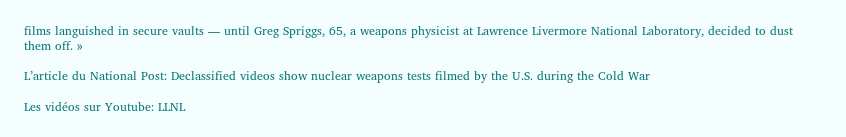films languished in secure vaults — until Greg Spriggs, 65, a weapons physicist at Lawrence Livermore National Laboratory, decided to dust them off. »

L’article du National Post: Declassified videos show nuclear weapons tests filmed by the U.S. during the Cold War

Les vidéos sur Youtube: LLNL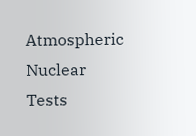Atmospheric Nuclear Tests